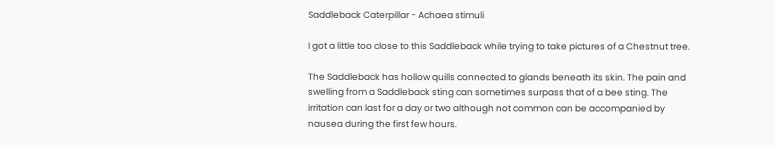Saddleback Caterpillar - Achaea stimuli

I got a little too close to this Saddleback while trying to take pictures of a Chestnut tree.

The Saddleback has hollow quills connected to glands beneath its skin. The pain and swelling from a Saddleback sting can sometimes surpass that of a bee sting. The irritation can last for a day or two although not common can be accompanied by nausea during the first few hours.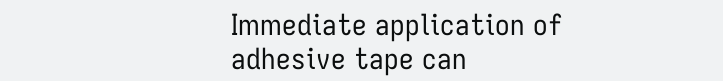Immediate application of adhesive tape can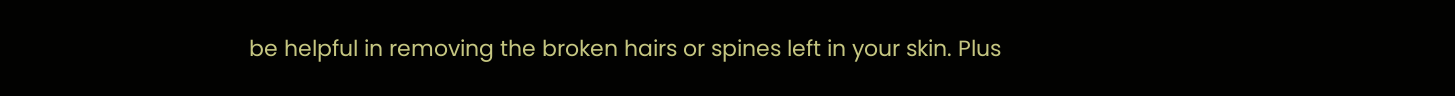be helpful in removing the broken hairs or spines left in your skin. Plus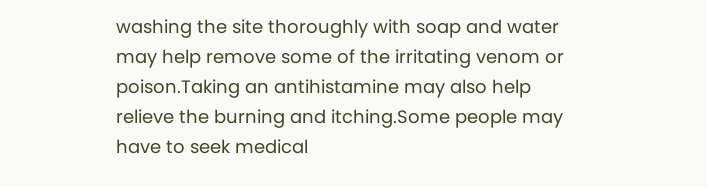washing the site thoroughly with soap and water may help remove some of the irritating venom or poison.Taking an antihistamine may also help relieve the burning and itching.Some people may have to seek medical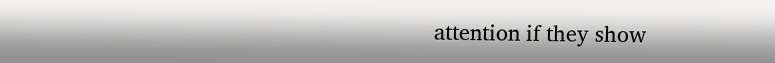attention if they show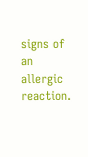signs of an allergic reaction.